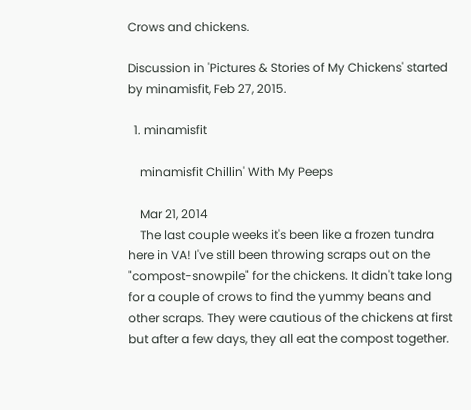Crows and chickens.

Discussion in 'Pictures & Stories of My Chickens' started by minamisfit, Feb 27, 2015.

  1. minamisfit

    minamisfit Chillin' With My Peeps

    Mar 21, 2014
    The last couple weeks it's been like a frozen tundra here in VA! I've still been throwing scraps out on the "compost-snowpile" for the chickens. It didn't take long for a couple of crows to find the yummy beans and other scraps. They were cautious of the chickens at first but after a few days, they all eat the compost together.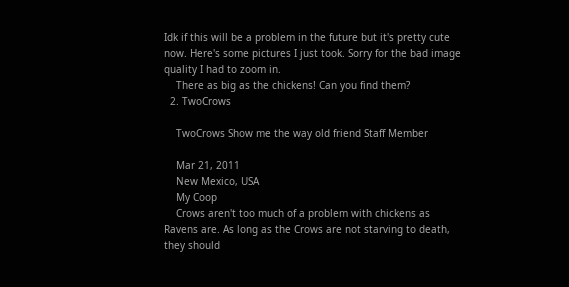Idk if this will be a problem in the future but it's pretty cute now. Here's some pictures I just took. Sorry for the bad image quality I had to zoom in.
    There as big as the chickens! Can you find them?
  2. TwoCrows

    TwoCrows Show me the way old friend Staff Member

    Mar 21, 2011
    New Mexico, USA
    My Coop
    Crows aren't too much of a problem with chickens as Ravens are. As long as the Crows are not starving to death, they should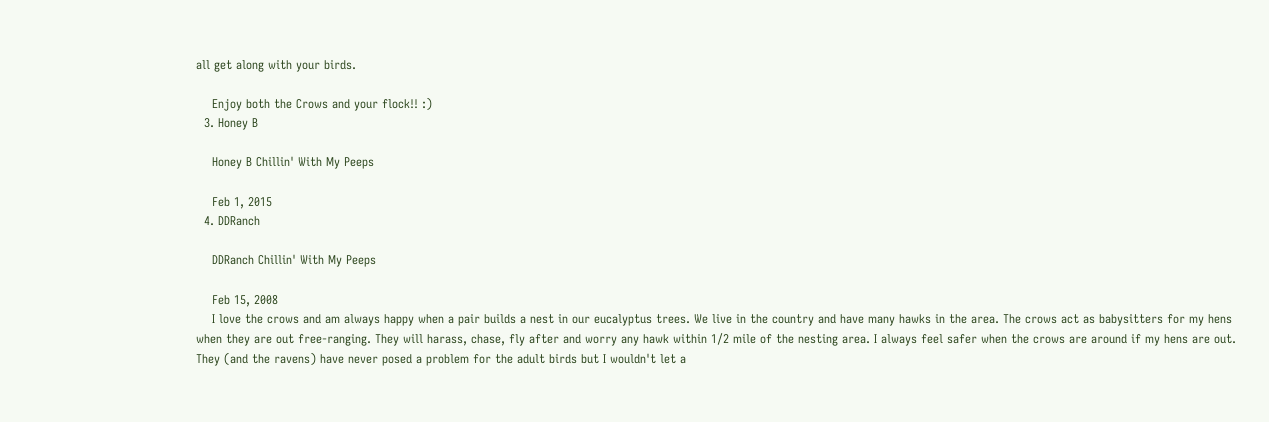all get along with your birds.

    Enjoy both the Crows and your flock!! :)
  3. Honey B

    Honey B Chillin' With My Peeps

    Feb 1, 2015
  4. DDRanch

    DDRanch Chillin' With My Peeps

    Feb 15, 2008
    I love the crows and am always happy when a pair builds a nest in our eucalyptus trees. We live in the country and have many hawks in the area. The crows act as babysitters for my hens when they are out free-ranging. They will harass, chase, fly after and worry any hawk within 1/2 mile of the nesting area. I always feel safer when the crows are around if my hens are out. They (and the ravens) have never posed a problem for the adult birds but I wouldn't let a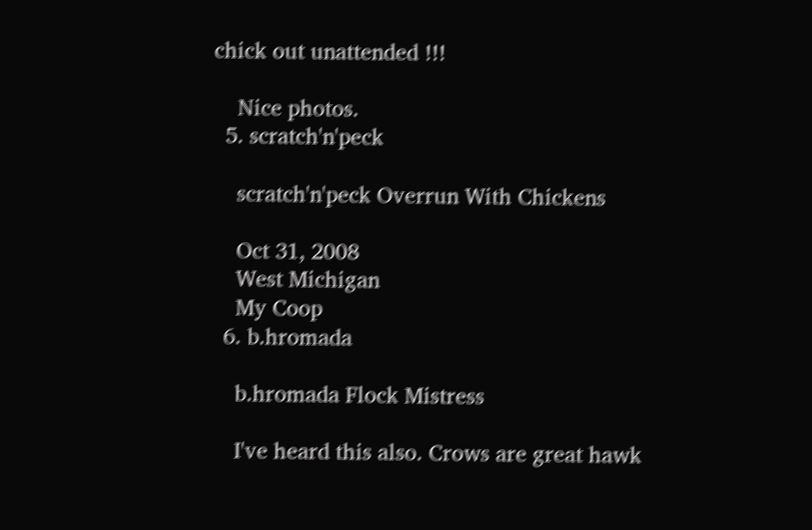chick out unattended !!!

    Nice photos.
  5. scratch'n'peck

    scratch'n'peck Overrun With Chickens

    Oct 31, 2008
    West Michigan
    My Coop
  6. b.hromada

    b.hromada Flock Mistress

    I've heard this also. Crows are great hawk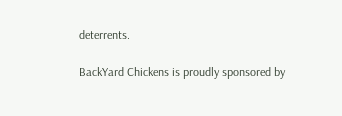deterrents.

BackYard Chickens is proudly sponsored by